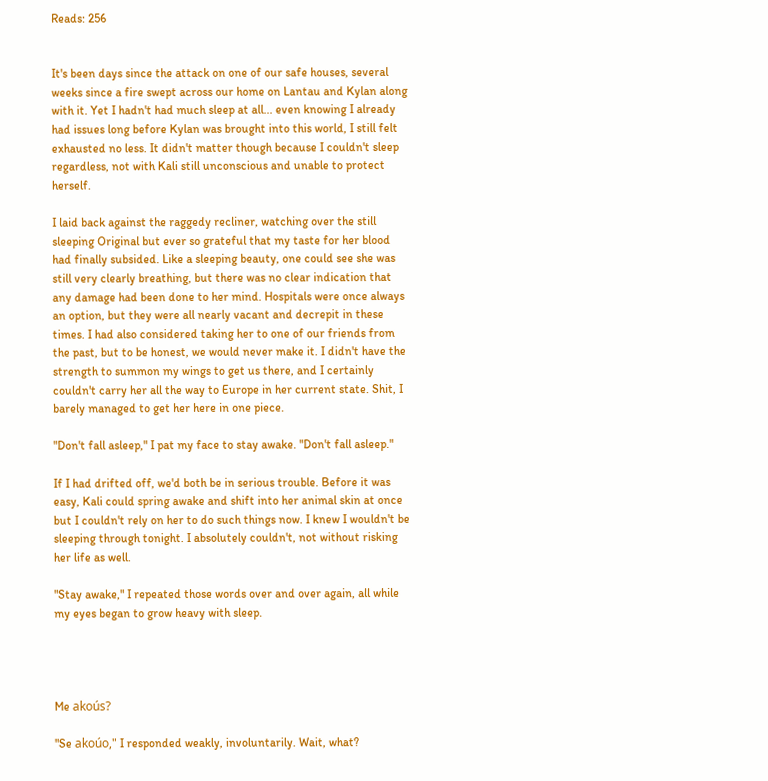Reads: 256


It's been days since the attack on one of our safe houses, several weeks since a fire swept across our home on Lantau and Kylan along with it. Yet I hadn't had much sleep at all... even knowing I already had issues long before Kylan was brought into this world, I still felt exhausted no less. It didn't matter though because I couldn't sleep regardless, not with Kali still unconscious and unable to protect herself.

I laid back against the raggedy recliner, watching over the still sleeping Original but ever so grateful that my taste for her blood had finally subsided. Like a sleeping beauty, one could see she was still very clearly breathing, but there was no clear indication that any damage had been done to her mind. Hospitals were once always an option, but they were all nearly vacant and decrepit in these times. I had also considered taking her to one of our friends from the past, but to be honest, we would never make it. I didn't have the strength to summon my wings to get us there, and I certainly couldn't carry her all the way to Europe in her current state. Shit, I barely managed to get her here in one piece.

"Don't fall asleep," I pat my face to stay awake. "Don't fall asleep."

If I had drifted off, we'd both be in serious trouble. Before it was easy, Kali could spring awake and shift into her animal skin at once but I couldn't rely on her to do such things now. I knew I wouldn't be sleeping through tonight. I absolutely couldn't, not without risking her life as well.

"Stay awake," I repeated those words over and over again, all while my eyes began to grow heavy with sleep.




Me akoús?

"Se akoúo," I responded weakly, involuntarily. Wait, what?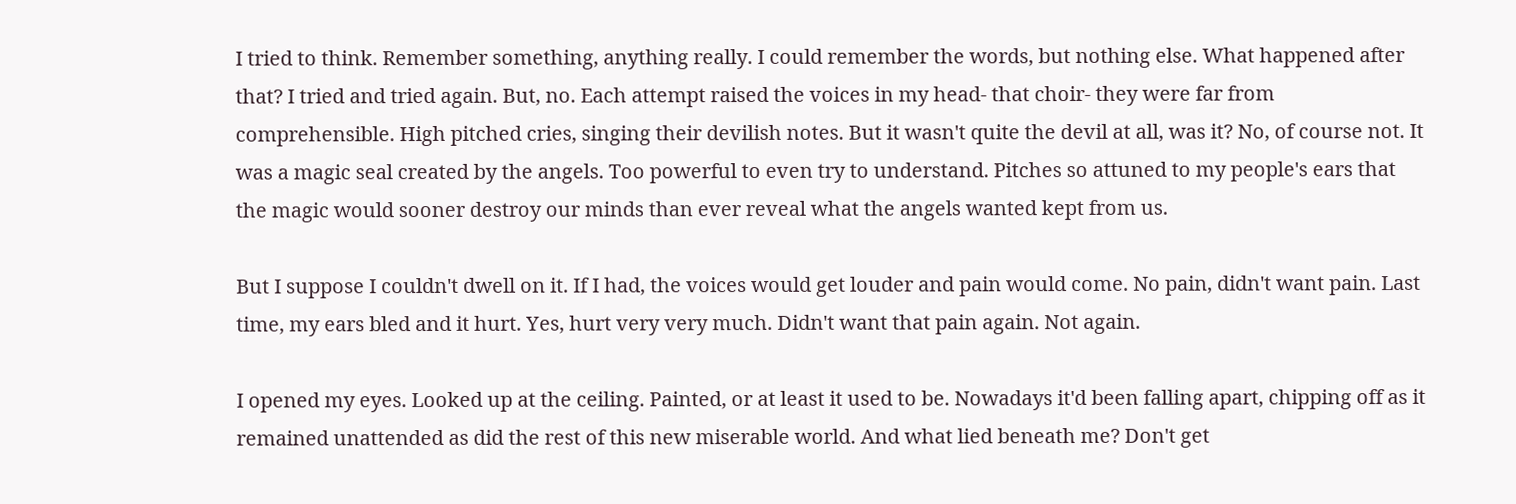I tried to think. Remember something, anything really. I could remember the words, but nothing else. What happened after that? I tried and tried again. But, no. Each attempt raised the voices in my head- that choir- they were far from comprehensible. High pitched cries, singing their devilish notes. But it wasn't quite the devil at all, was it? No, of course not. It was a magic seal created by the angels. Too powerful to even try to understand. Pitches so attuned to my people's ears that the magic would sooner destroy our minds than ever reveal what the angels wanted kept from us.

But I suppose I couldn't dwell on it. If I had, the voices would get louder and pain would come. No pain, didn't want pain. Last time, my ears bled and it hurt. Yes, hurt very very much. Didn't want that pain again. Not again.

I opened my eyes. Looked up at the ceiling. Painted, or at least it used to be. Nowadays it'd been falling apart, chipping off as it remained unattended as did the rest of this new miserable world. And what lied beneath me? Don't get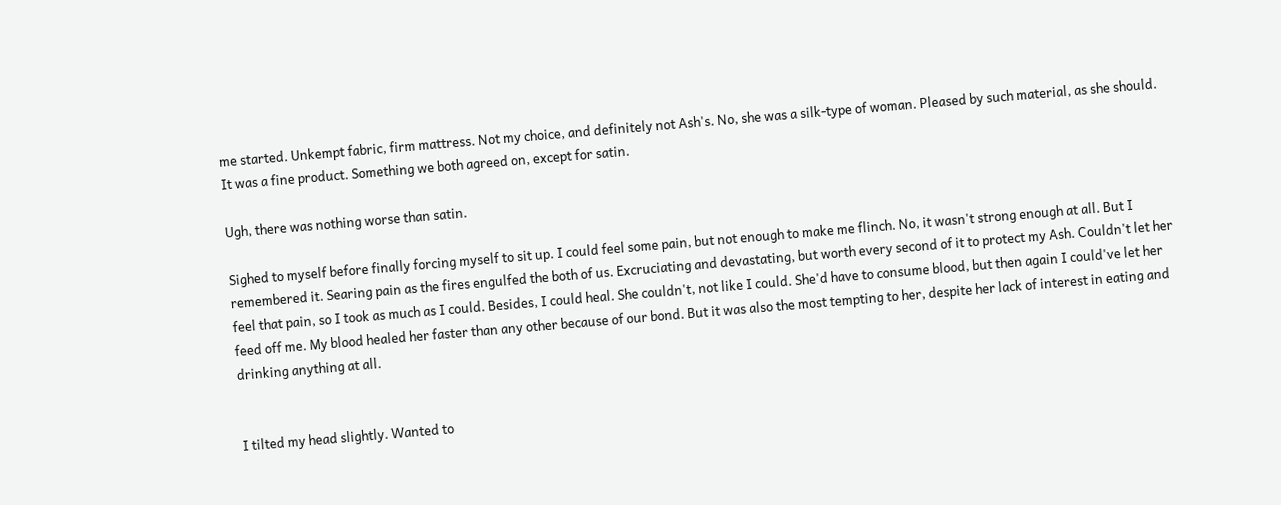me started. Unkempt fabric, firm mattress. Not my choice, and definitely not Ash's. No, she was a silk-type of woman. Pleased by such material, as she should. It was a fine product. Something we both agreed on, except for satin.

Ugh, there was nothing worse than satin.

Sighed to myself before finally forcing myself to sit up. I could feel some pain, but not enough to make me flinch. No, it wasn't strong enough at all. But I remembered it. Searing pain as the fires engulfed the both of us. Excruciating and devastating, but worth every second of it to protect my Ash. Couldn't let her feel that pain, so I took as much as I could. Besides, I could heal. She couldn't, not like I could. She'd have to consume blood, but then again I could've let her feed off me. My blood healed her faster than any other because of our bond. But it was also the most tempting to her, despite her lack of interest in eating and drinking anything at all.


I tilted my head slightly. Wanted to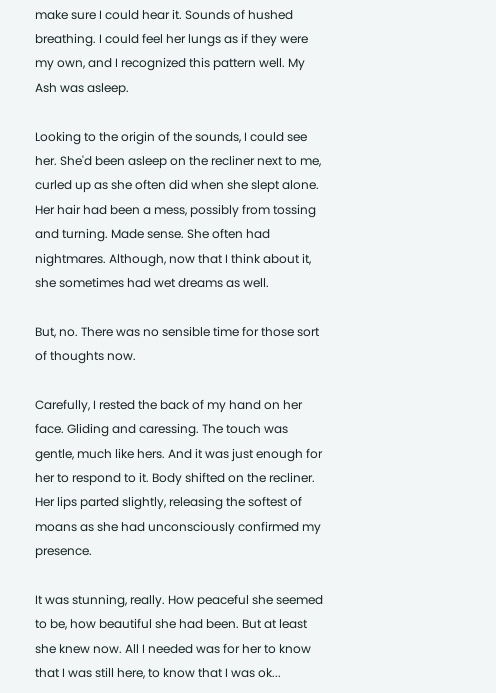make sure I could hear it. Sounds of hushed breathing. I could feel her lungs as if they were my own, and I recognized this pattern well. My Ash was asleep.

Looking to the origin of the sounds, I could see her. She'd been asleep on the recliner next to me, curled up as she often did when she slept alone. Her hair had been a mess, possibly from tossing and turning. Made sense. She often had nightmares. Although, now that I think about it, she sometimes had wet dreams as well.

But, no. There was no sensible time for those sort of thoughts now.

Carefully, I rested the back of my hand on her face. Gliding and caressing. The touch was gentle, much like hers. And it was just enough for her to respond to it. Body shifted on the recliner. Her lips parted slightly, releasing the softest of moans as she had unconsciously confirmed my presence.

It was stunning, really. How peaceful she seemed to be, how beautiful she had been. But at least she knew now. All I needed was for her to know that I was still here, to know that I was ok...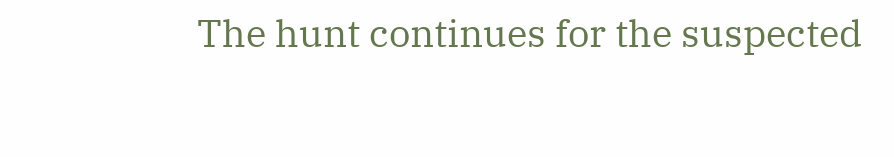The hunt continues for the suspected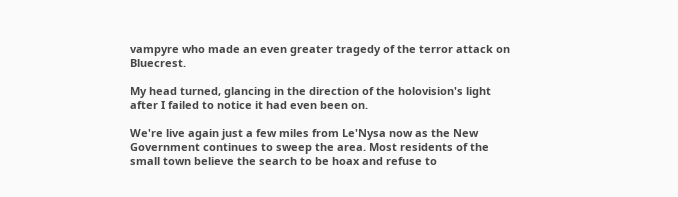vampyre who made an even greater tragedy of the terror attack on Bluecrest.

My head turned, glancing in the direction of the holovision's light after I failed to notice it had even been on.

We're live again just a few miles from Le'Nysa now as the New Government continues to sweep the area. Most residents of the small town believe the search to be hoax and refuse to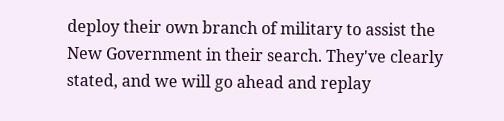deploy their own branch of military to assist the New Government in their search. They've clearly stated, and we will go ahead and replay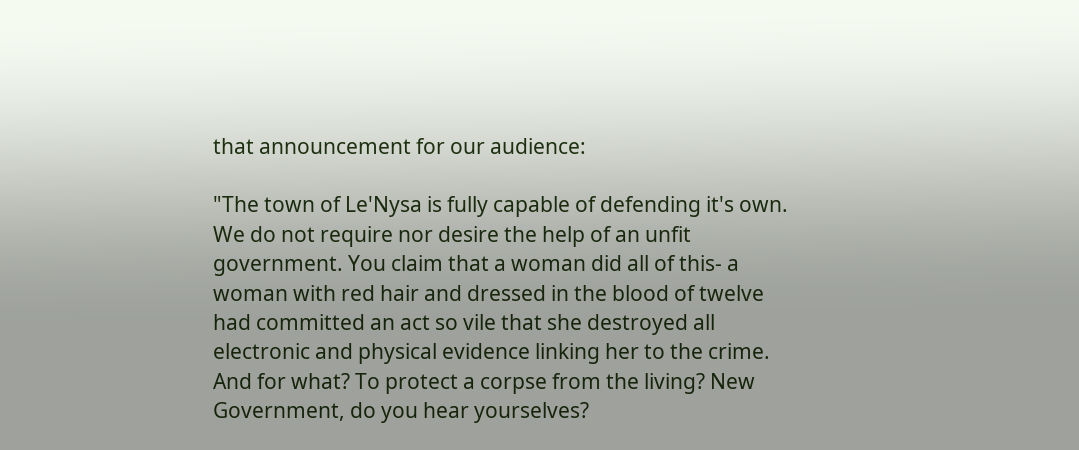that announcement for our audience:

"The town of Le'Nysa is fully capable of defending it's own. We do not require nor desire the help of an unfit government. You claim that a woman did all of this- a woman with red hair and dressed in the blood of twelve had committed an act so vile that she destroyed all electronic and physical evidence linking her to the crime. And for what? To protect a corpse from the living? New Government, do you hear yourselves?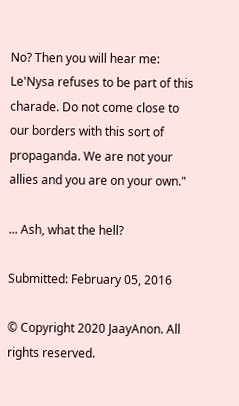No? Then you will hear me: Le'Nysa refuses to be part of this charade. Do not come close to our borders with this sort of propaganda. We are not your allies and you are on your own."

... Ash, what the hell?

Submitted: February 05, 2016

© Copyright 2020 JaayAnon. All rights reserved.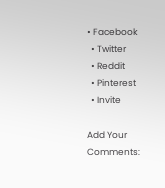• Facebook
  • Twitter
  • Reddit
  • Pinterest
  • Invite

Add Your Comments: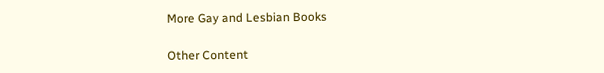More Gay and Lesbian Books

Other Content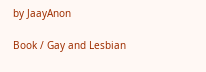by JaayAnon

Book / Gay and Lesbian